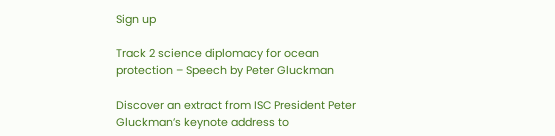Sign up

Track 2 science diplomacy for ocean protection – Speech by Peter Gluckman

Discover an extract from ISC President Peter Gluckman’s keynote address to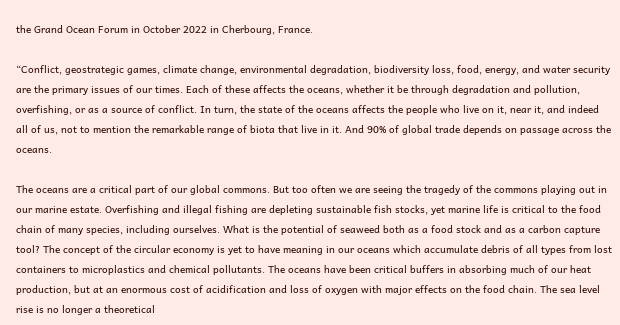the Grand Ocean Forum in October 2022 in Cherbourg, France.

“Conflict, geostrategic games, climate change, environmental degradation, biodiversity loss, food, energy, and water security are the primary issues of our times. Each of these affects the oceans, whether it be through degradation and pollution, overfishing, or as a source of conflict. In turn, the state of the oceans affects the people who live on it, near it, and indeed all of us, not to mention the remarkable range of biota that live in it. And 90% of global trade depends on passage across the oceans.

The oceans are a critical part of our global commons. But too often we are seeing the tragedy of the commons playing out in our marine estate. Overfishing and illegal fishing are depleting sustainable fish stocks, yet marine life is critical to the food chain of many species, including ourselves. What is the potential of seaweed both as a food stock and as a carbon capture tool? The concept of the circular economy is yet to have meaning in our oceans which accumulate debris of all types from lost containers to microplastics and chemical pollutants. The oceans have been critical buffers in absorbing much of our heat production, but at an enormous cost of acidification and loss of oxygen with major effects on the food chain. The sea level rise is no longer a theoretical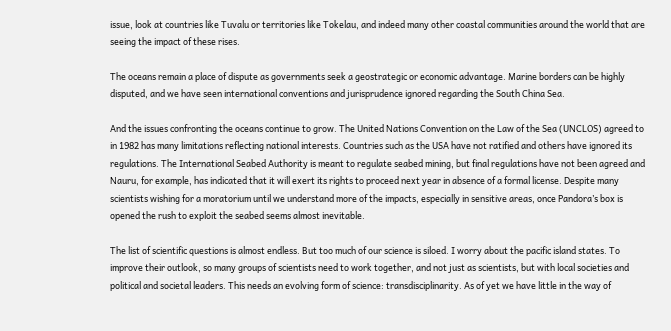issue, look at countries like Tuvalu or territories like Tokelau, and indeed many other coastal communities around the world that are seeing the impact of these rises.

The oceans remain a place of dispute as governments seek a geostrategic or economic advantage. Marine borders can be highly disputed, and we have seen international conventions and jurisprudence ignored regarding the South China Sea.

And the issues confronting the oceans continue to grow. The United Nations Convention on the Law of the Sea (UNCLOS) agreed to in 1982 has many limitations reflecting national interests. Countries such as the USA have not ratified and others have ignored its regulations. The International Seabed Authority is meant to regulate seabed mining, but final regulations have not been agreed and Nauru, for example, has indicated that it will exert its rights to proceed next year in absence of a formal license. Despite many scientists wishing for a moratorium until we understand more of the impacts, especially in sensitive areas, once Pandora’s box is opened the rush to exploit the seabed seems almost inevitable.

The list of scientific questions is almost endless. But too much of our science is siloed. I worry about the pacific island states. To improve their outlook, so many groups of scientists need to work together, and not just as scientists, but with local societies and political and societal leaders. This needs an evolving form of science: transdisciplinarity. As of yet we have little in the way of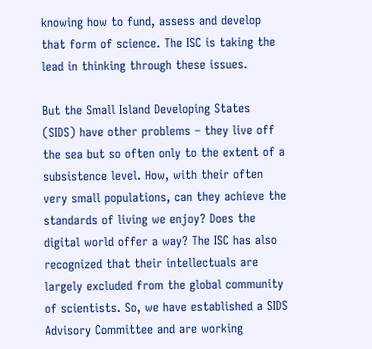knowing how to fund, assess and develop that form of science. The ISC is taking the lead in thinking through these issues.

But the Small Island Developing States (SIDS) have other problems – they live off the sea but so often only to the extent of a subsistence level. How, with their often very small populations, can they achieve the standards of living we enjoy? Does the digital world offer a way? The ISC has also recognized that their intellectuals are largely excluded from the global community of scientists. So, we have established a SIDS Advisory Committee and are working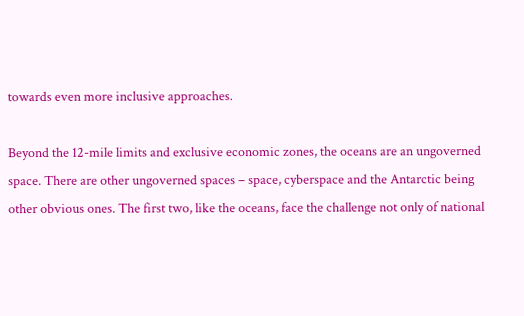towards even more inclusive approaches.

Beyond the 12-mile limits and exclusive economic zones, the oceans are an ungoverned space. There are other ungoverned spaces – space, cyberspace and the Antarctic being other obvious ones. The first two, like the oceans, face the challenge not only of national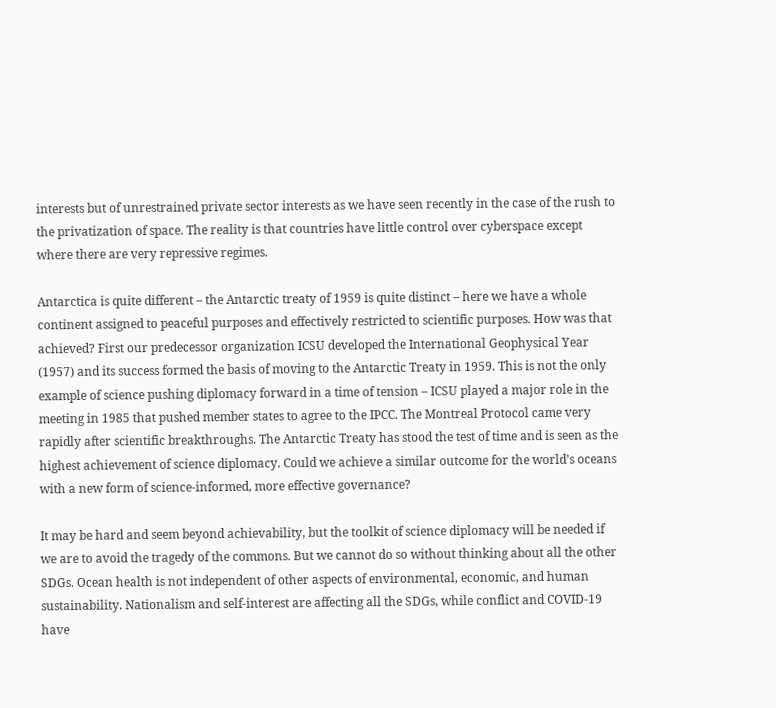interests but of unrestrained private sector interests as we have seen recently in the case of the rush to the privatization of space. The reality is that countries have little control over cyberspace except where there are very repressive regimes.

Antarctica is quite different – the Antarctic treaty of 1959 is quite distinct – here we have a whole continent assigned to peaceful purposes and effectively restricted to scientific purposes. How was that achieved? First our predecessor organization ICSU developed the International Geophysical Year (1957) and its success formed the basis of moving to the Antarctic Treaty in 1959. This is not the only example of science pushing diplomacy forward in a time of tension – ICSU played a major role in the meeting in 1985 that pushed member states to agree to the IPCC. The Montreal Protocol came very rapidly after scientific breakthroughs. The Antarctic Treaty has stood the test of time and is seen as the highest achievement of science diplomacy. Could we achieve a similar outcome for the world’s oceans with a new form of science-informed, more effective governance?

It may be hard and seem beyond achievability, but the toolkit of science diplomacy will be needed if we are to avoid the tragedy of the commons. But we cannot do so without thinking about all the other SDGs. Ocean health is not independent of other aspects of environmental, economic, and human sustainability. Nationalism and self-interest are affecting all the SDGs, while conflict and COVID-19 have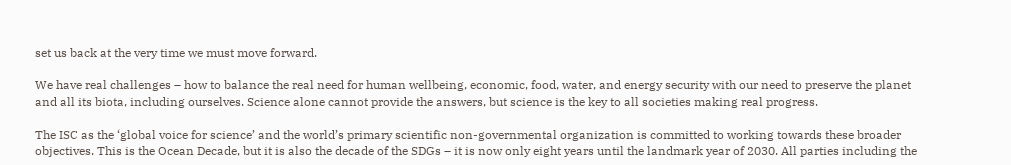set us back at the very time we must move forward.

We have real challenges – how to balance the real need for human wellbeing, economic, food, water, and energy security with our need to preserve the planet and all its biota, including ourselves. Science alone cannot provide the answers, but science is the key to all societies making real progress.

The ISC as the ‘global voice for science’ and the world’s primary scientific non-governmental organization is committed to working towards these broader objectives. This is the Ocean Decade, but it is also the decade of the SDGs – it is now only eight years until the landmark year of 2030. All parties including the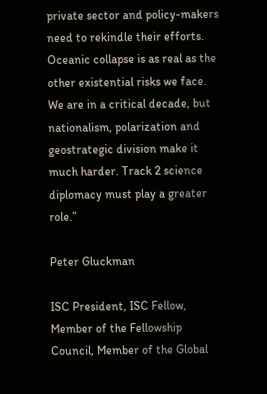private sector and policy-makers need to rekindle their efforts. Oceanic collapse is as real as the other existential risks we face. We are in a critical decade, but nationalism, polarization and geostrategic division make it much harder. Track 2 science diplomacy must play a greater role.”

Peter Gluckman

ISC President, ISC Fellow, Member of the Fellowship Council, Member of the Global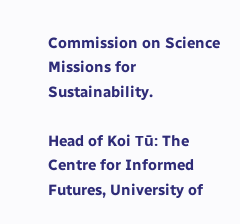Commission on Science Missions for Sustainability.

Head of Koi Tū: The Centre for Informed Futures, University of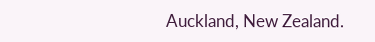Auckland, New Zealand.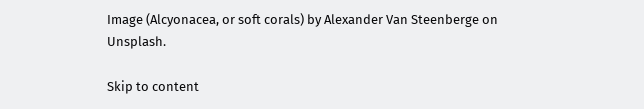Image (Alcyonacea, or soft corals) by Alexander Van Steenberge on Unsplash.

Skip to content